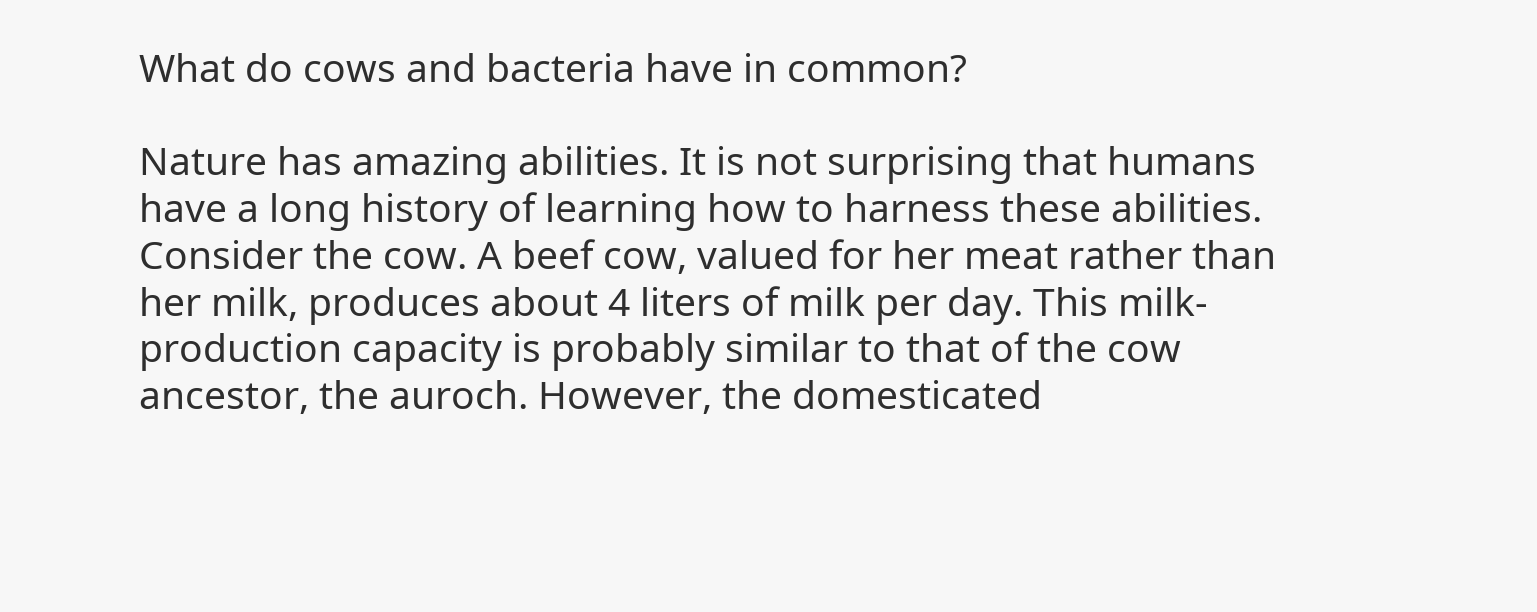What do cows and bacteria have in common?

Nature has amazing abilities. It is not surprising that humans have a long history of learning how to harness these abilities. Consider the cow. A beef cow, valued for her meat rather than her milk, produces about 4 liters of milk per day. This milk-production capacity is probably similar to that of the cow ancestor, the auroch. However, the domesticated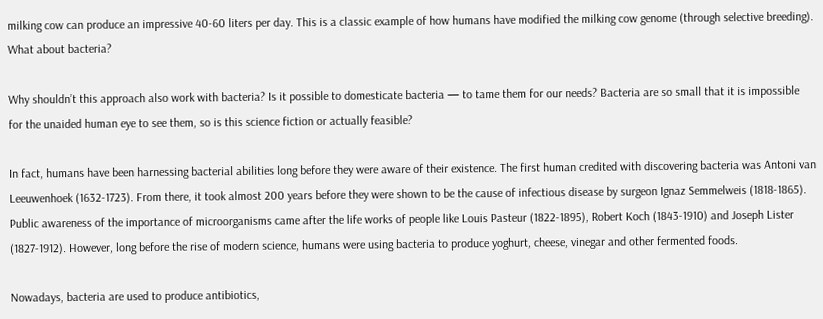milking cow can produce an impressive 40-60 liters per day. This is a classic example of how humans have modified the milking cow genome (through selective breeding). What about bacteria?

Why shouldn’t this approach also work with bacteria? Is it possible to domesticate bacteria — to tame them for our needs? Bacteria are so small that it is impossible for the unaided human eye to see them, so is this science fiction or actually feasible?

In fact, humans have been harnessing bacterial abilities long before they were aware of their existence. The first human credited with discovering bacteria was Antoni van Leeuwenhoek (1632-1723). From there, it took almost 200 years before they were shown to be the cause of infectious disease by surgeon Ignaz Semmelweis (1818-1865). Public awareness of the importance of microorganisms came after the life works of people like Louis Pasteur (1822-1895), Robert Koch (1843-1910) and Joseph Lister (1827-1912). However, long before the rise of modern science, humans were using bacteria to produce yoghurt, cheese, vinegar and other fermented foods.

Nowadays, bacteria are used to produce antibiotics,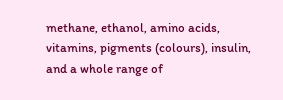methane, ethanol, amino acids, vitamins, pigments (colours), insulin, and a whole range of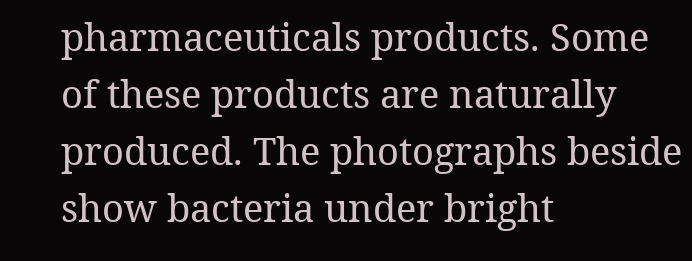pharmaceuticals products. Some of these products are naturally produced. The photographs beside show bacteria under bright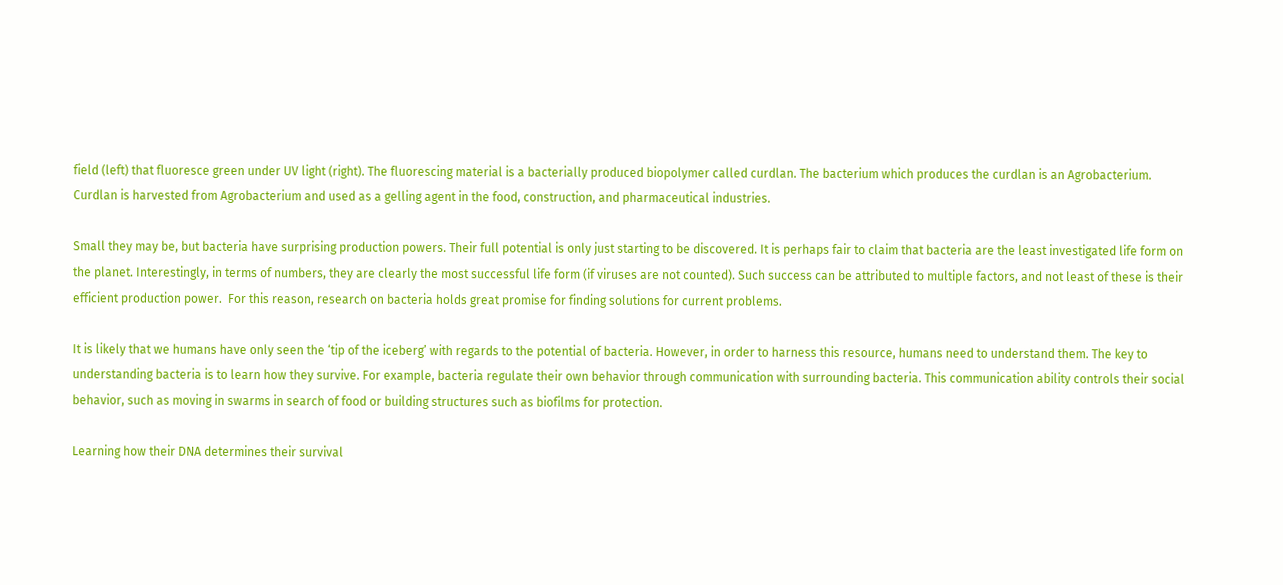field (left) that fluoresce green under UV light (right). The fluorescing material is a bacterially produced biopolymer called curdlan. The bacterium which produces the curdlan is an Agrobacterium. Curdlan is harvested from Agrobacterium and used as a gelling agent in the food, construction, and pharmaceutical industries.

Small they may be, but bacteria have surprising production powers. Their full potential is only just starting to be discovered. It is perhaps fair to claim that bacteria are the least investigated life form on the planet. Interestingly, in terms of numbers, they are clearly the most successful life form (if viruses are not counted). Such success can be attributed to multiple factors, and not least of these is their efficient production power.  For this reason, research on bacteria holds great promise for finding solutions for current problems.

It is likely that we humans have only seen the ‘tip of the iceberg’ with regards to the potential of bacteria. However, in order to harness this resource, humans need to understand them. The key to understanding bacteria is to learn how they survive. For example, bacteria regulate their own behavior through communication with surrounding bacteria. This communication ability controls their social behavior, such as moving in swarms in search of food or building structures such as biofilms for protection.

Learning how their DNA determines their survival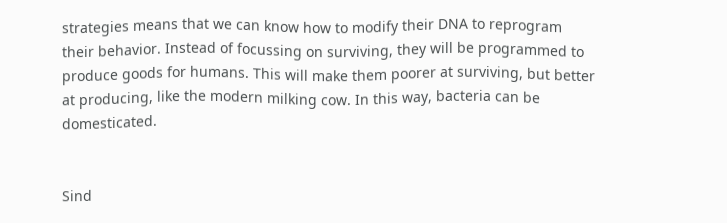strategies means that we can know how to modify their DNA to reprogram their behavior. Instead of focussing on surviving, they will be programmed to produce goods for humans. This will make them poorer at surviving, but better at producing, like the modern milking cow. In this way, bacteria can be domesticated.


Sind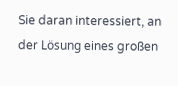Sie daran interessiert, an der Lösung eines großen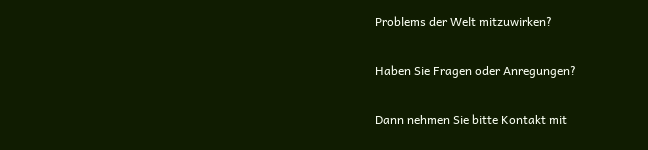Problems der Welt mitzuwirken?

Haben Sie Fragen oder Anregungen?

Dann nehmen Sie bitte Kontakt mit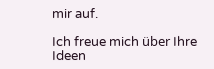mir auf.

Ich freue mich über Ihre Ideen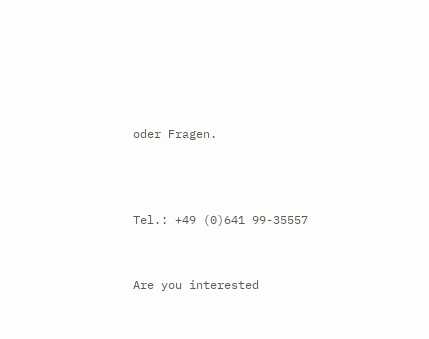oder Fragen.



Tel.: +49 (0)641 99-35557


Are you interested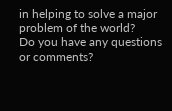in helping to solve a major problem of the world?
Do you have any questions or comments?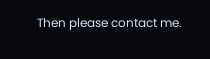Then please contact me.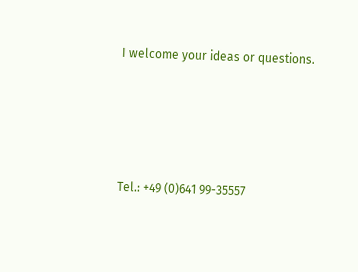I welcome your ideas or questions.




Tel.: +49 (0)641 99-35557